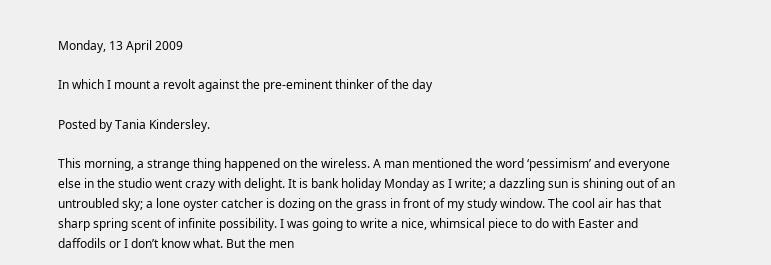Monday, 13 April 2009

In which I mount a revolt against the pre-eminent thinker of the day

Posted by Tania Kindersley.

This morning, a strange thing happened on the wireless. A man mentioned the word ‘pessimism’ and everyone else in the studio went crazy with delight. It is bank holiday Monday as I write; a dazzling sun is shining out of an untroubled sky; a lone oyster catcher is dozing on the grass in front of my study window. The cool air has that sharp spring scent of infinite possibility. I was going to write a nice, whimsical piece to do with Easter and daffodils or I don’t know what. But the men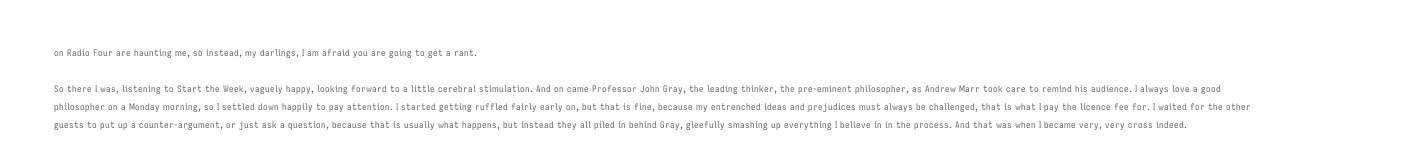on Radio Four are haunting me, so instead, my darlings, I am afraid you are going to get a rant.

So there I was, listening to Start the Week, vaguely happy, looking forward to a little cerebral stimulation. And on came Professor John Gray, the leading thinker, the pre-eminent philosopher, as Andrew Marr took care to remind his audience. I always love a good philosopher on a Monday morning, so I settled down happily to pay attention. I started getting ruffled fairly early on, but that is fine, because my entrenched ideas and prejudices must always be challenged, that is what I pay the licence fee for. I waited for the other guests to put up a counter-argument, or just ask a question, because that is usually what happens, but instead they all piled in behind Gray, gleefully smashing up everything I believe in in the process. And that was when I became very, very cross indeed.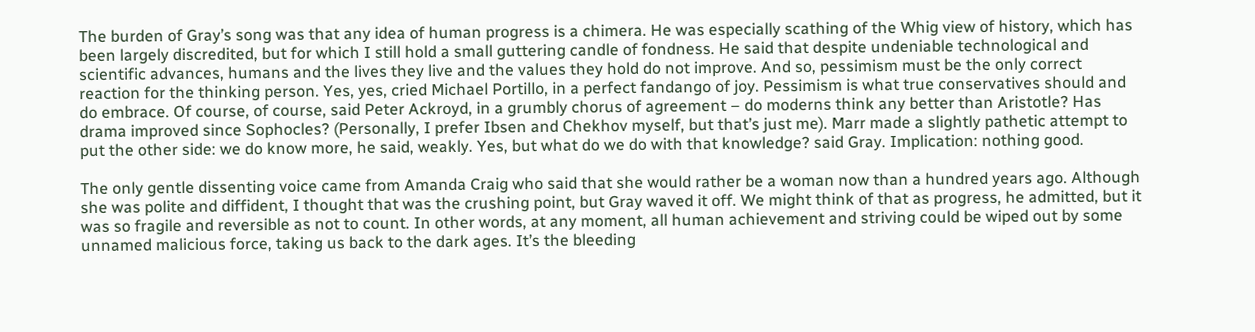The burden of Gray’s song was that any idea of human progress is a chimera. He was especially scathing of the Whig view of history, which has been largely discredited, but for which I still hold a small guttering candle of fondness. He said that despite undeniable technological and scientific advances, humans and the lives they live and the values they hold do not improve. And so, pessimism must be the only correct reaction for the thinking person. Yes, yes, cried Michael Portillo, in a perfect fandango of joy. Pessimism is what true conservatives should and do embrace. Of course, of course, said Peter Ackroyd, in a grumbly chorus of agreement – do moderns think any better than Aristotle? Has drama improved since Sophocles? (Personally, I prefer Ibsen and Chekhov myself, but that’s just me). Marr made a slightly pathetic attempt to put the other side: we do know more, he said, weakly. Yes, but what do we do with that knowledge? said Gray. Implication: nothing good.

The only gentle dissenting voice came from Amanda Craig who said that she would rather be a woman now than a hundred years ago. Although she was polite and diffident, I thought that was the crushing point, but Gray waved it off. We might think of that as progress, he admitted, but it was so fragile and reversible as not to count. In other words, at any moment, all human achievement and striving could be wiped out by some unnamed malicious force, taking us back to the dark ages. It’s the bleeding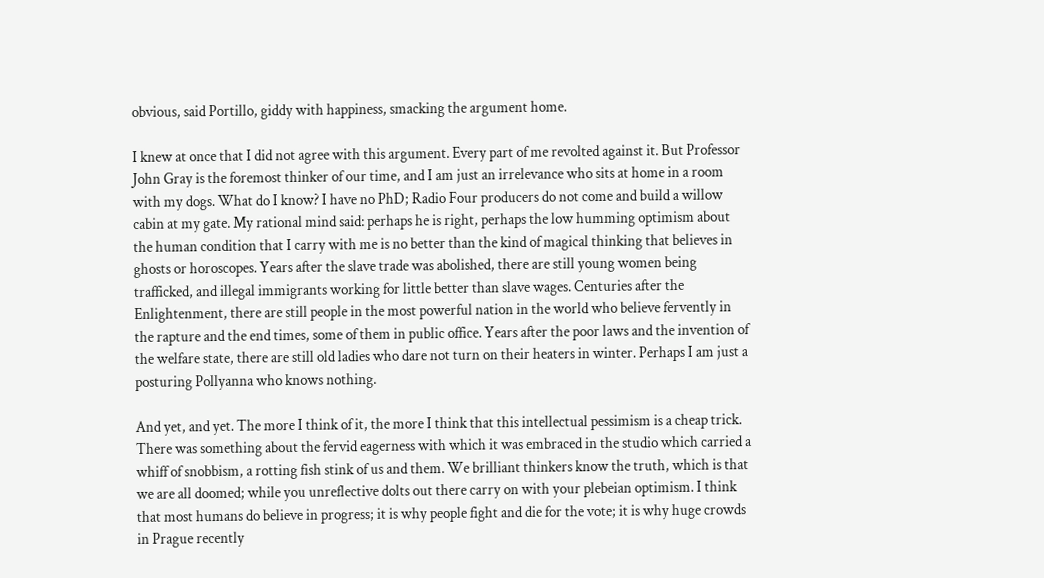obvious, said Portillo, giddy with happiness, smacking the argument home.

I knew at once that I did not agree with this argument. Every part of me revolted against it. But Professor John Gray is the foremost thinker of our time, and I am just an irrelevance who sits at home in a room with my dogs. What do I know? I have no PhD; Radio Four producers do not come and build a willow cabin at my gate. My rational mind said: perhaps he is right, perhaps the low humming optimism about the human condition that I carry with me is no better than the kind of magical thinking that believes in ghosts or horoscopes. Years after the slave trade was abolished, there are still young women being trafficked, and illegal immigrants working for little better than slave wages. Centuries after the Enlightenment, there are still people in the most powerful nation in the world who believe fervently in the rapture and the end times, some of them in public office. Years after the poor laws and the invention of the welfare state, there are still old ladies who dare not turn on their heaters in winter. Perhaps I am just a posturing Pollyanna who knows nothing.

And yet, and yet. The more I think of it, the more I think that this intellectual pessimism is a cheap trick. There was something about the fervid eagerness with which it was embraced in the studio which carried a whiff of snobbism, a rotting fish stink of us and them. We brilliant thinkers know the truth, which is that we are all doomed; while you unreflective dolts out there carry on with your plebeian optimism. I think that most humans do believe in progress; it is why people fight and die for the vote; it is why huge crowds in Prague recently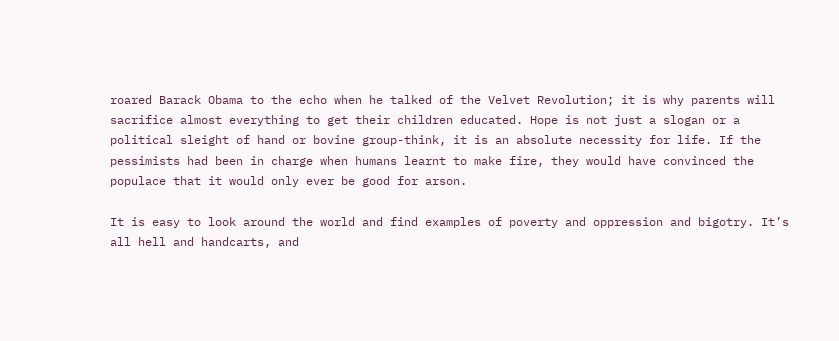roared Barack Obama to the echo when he talked of the Velvet Revolution; it is why parents will sacrifice almost everything to get their children educated. Hope is not just a slogan or a political sleight of hand or bovine group-think, it is an absolute necessity for life. If the pessimists had been in charge when humans learnt to make fire, they would have convinced the populace that it would only ever be good for arson.

It is easy to look around the world and find examples of poverty and oppression and bigotry. It’s all hell and handcarts, and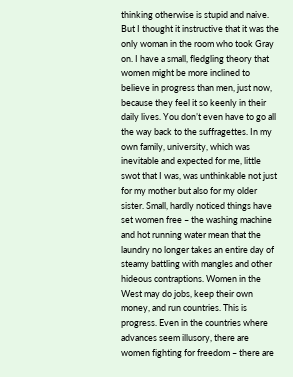thinking otherwise is stupid and naive. But I thought it instructive that it was the only woman in the room who took Gray on. I have a small, fledgling theory that women might be more inclined to believe in progress than men, just now, because they feel it so keenly in their daily lives. You don’t even have to go all the way back to the suffragettes. In my own family, university, which was inevitable and expected for me, little swot that I was, was unthinkable not just for my mother but also for my older sister. Small, hardly noticed things have set women free – the washing machine and hot running water mean that the laundry no longer takes an entire day of steamy battling with mangles and other hideous contraptions. Women in the West may do jobs, keep their own money, and run countries. This is progress. Even in the countries where advances seem illusory, there are women fighting for freedom – there are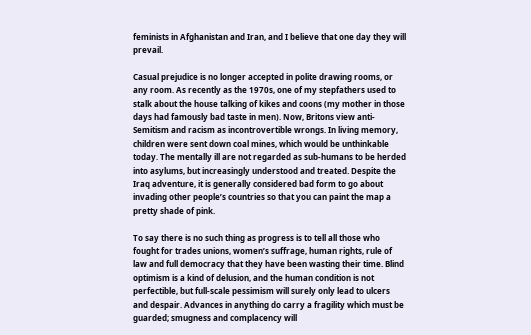feminists in Afghanistan and Iran, and I believe that one day they will prevail.

Casual prejudice is no longer accepted in polite drawing rooms, or any room. As recently as the 1970s, one of my stepfathers used to stalk about the house talking of kikes and coons (my mother in those days had famously bad taste in men). Now, Britons view anti-Semitism and racism as incontrovertible wrongs. In living memory, children were sent down coal mines, which would be unthinkable today. The mentally ill are not regarded as sub-humans to be herded into asylums, but increasingly understood and treated. Despite the Iraq adventure, it is generally considered bad form to go about invading other people’s countries so that you can paint the map a pretty shade of pink.

To say there is no such thing as progress is to tell all those who fought for trades unions, women’s suffrage, human rights, rule of law and full democracy that they have been wasting their time. Blind optimism is a kind of delusion, and the human condition is not perfectible, but full-scale pessimism will surely only lead to ulcers and despair. Advances in anything do carry a fragility which must be guarded; smugness and complacency will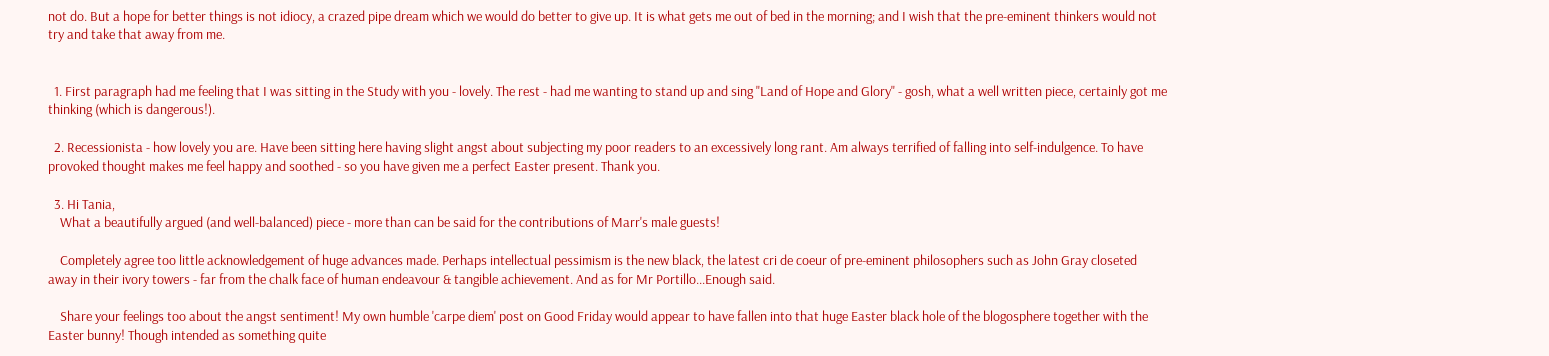not do. But a hope for better things is not idiocy, a crazed pipe dream which we would do better to give up. It is what gets me out of bed in the morning; and I wish that the pre-eminent thinkers would not try and take that away from me.


  1. First paragraph had me feeling that I was sitting in the Study with you - lovely. The rest - had me wanting to stand up and sing "Land of Hope and Glory" - gosh, what a well written piece, certainly got me thinking (which is dangerous!).

  2. Recessionista - how lovely you are. Have been sitting here having slight angst about subjecting my poor readers to an excessively long rant. Am always terrified of falling into self-indulgence. To have provoked thought makes me feel happy and soothed - so you have given me a perfect Easter present. Thank you.

  3. Hi Tania,
    What a beautifully argued (and well-balanced) piece - more than can be said for the contributions of Marr's male guests!

    Completely agree too little acknowledgement of huge advances made. Perhaps intellectual pessimism is the new black, the latest cri de coeur of pre-eminent philosophers such as John Gray closeted away in their ivory towers - far from the chalk face of human endeavour & tangible achievement. And as for Mr Portillo...Enough said.

    Share your feelings too about the angst sentiment! My own humble 'carpe diem' post on Good Friday would appear to have fallen into that huge Easter black hole of the blogosphere together with the Easter bunny! Though intended as something quite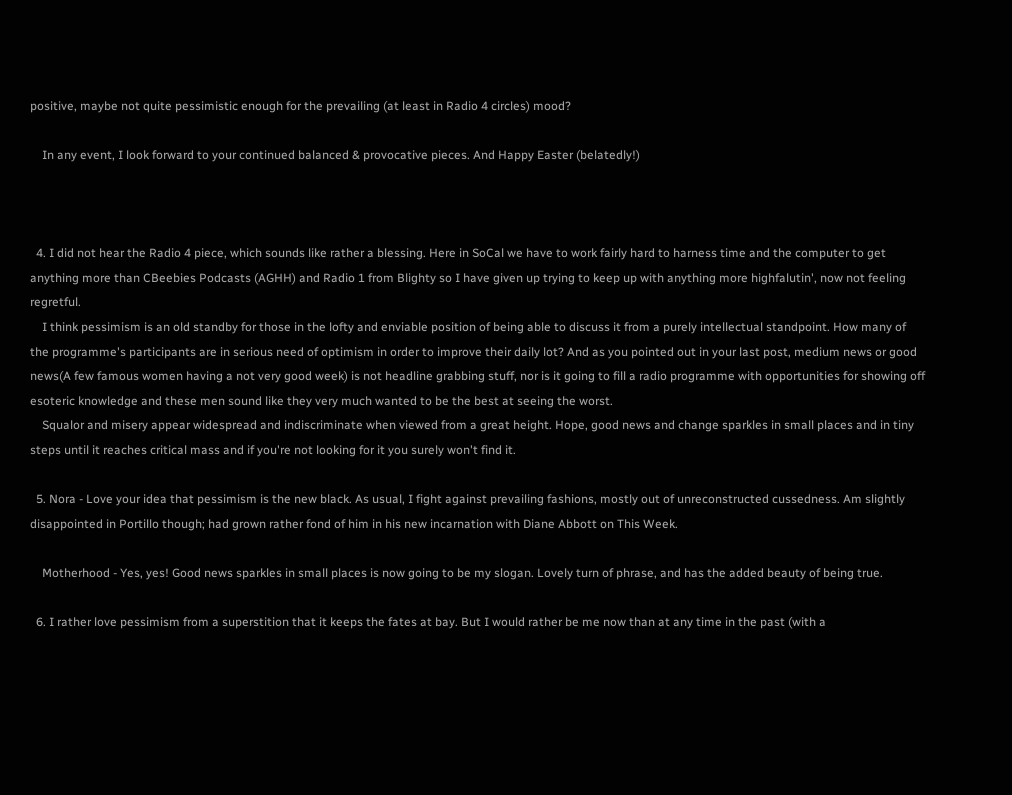positive, maybe not quite pessimistic enough for the prevailing (at least in Radio 4 circles) mood?

    In any event, I look forward to your continued balanced & provocative pieces. And Happy Easter (belatedly!)



  4. I did not hear the Radio 4 piece, which sounds like rather a blessing. Here in SoCal we have to work fairly hard to harness time and the computer to get anything more than CBeebies Podcasts (AGHH) and Radio 1 from Blighty so I have given up trying to keep up with anything more highfalutin', now not feeling regretful.
    I think pessimism is an old standby for those in the lofty and enviable position of being able to discuss it from a purely intellectual standpoint. How many of the programme's participants are in serious need of optimism in order to improve their daily lot? And as you pointed out in your last post, medium news or good news(A few famous women having a not very good week) is not headline grabbing stuff, nor is it going to fill a radio programme with opportunities for showing off esoteric knowledge and these men sound like they very much wanted to be the best at seeing the worst.
    Squalor and misery appear widespread and indiscriminate when viewed from a great height. Hope, good news and change sparkles in small places and in tiny steps until it reaches critical mass and if you're not looking for it you surely won't find it.

  5. Nora - Love your idea that pessimism is the new black. As usual, I fight against prevailing fashions, mostly out of unreconstructed cussedness. Am slightly disappointed in Portillo though; had grown rather fond of him in his new incarnation with Diane Abbott on This Week.

    Motherhood - Yes, yes! Good news sparkles in small places is now going to be my slogan. Lovely turn of phrase, and has the added beauty of being true.

  6. I rather love pessimism from a superstition that it keeps the fates at bay. But I would rather be me now than at any time in the past (with a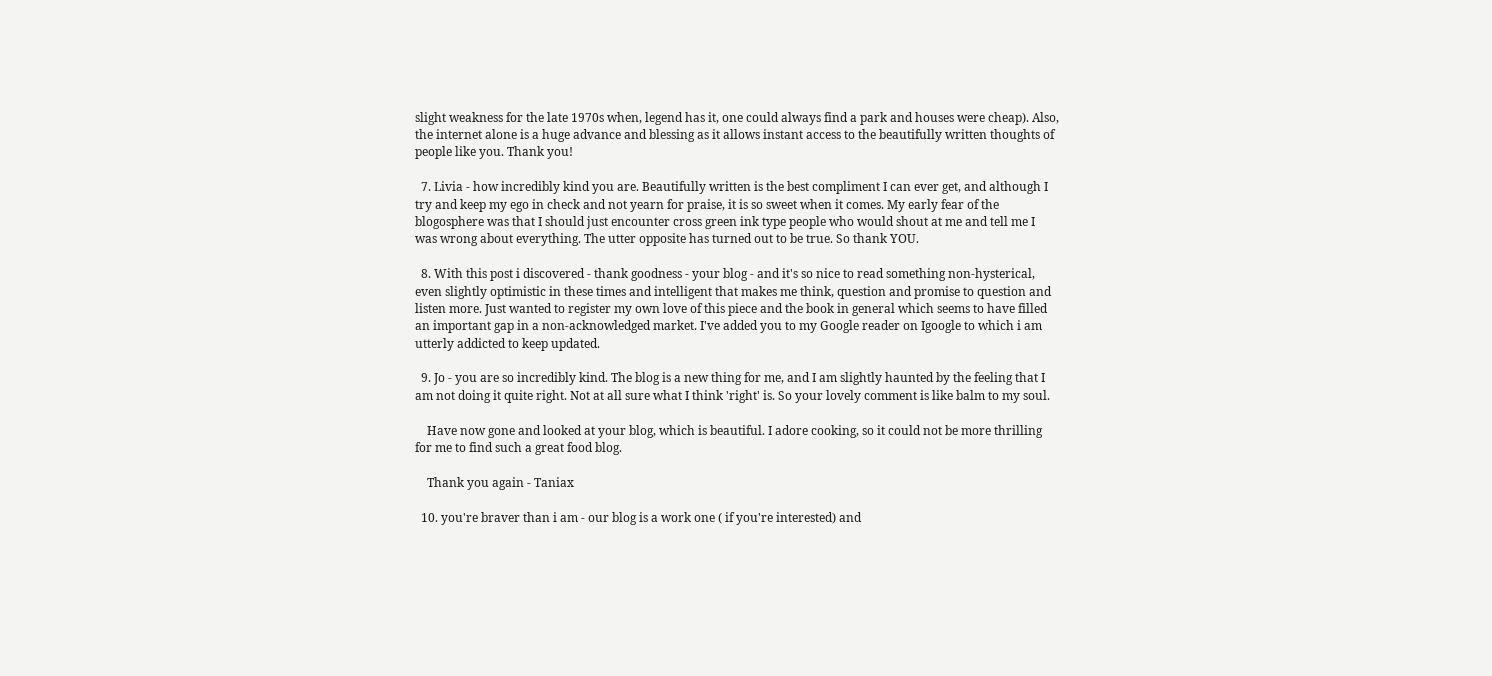slight weakness for the late 1970s when, legend has it, one could always find a park and houses were cheap). Also, the internet alone is a huge advance and blessing as it allows instant access to the beautifully written thoughts of people like you. Thank you!

  7. Livia - how incredibly kind you are. Beautifully written is the best compliment I can ever get, and although I try and keep my ego in check and not yearn for praise, it is so sweet when it comes. My early fear of the blogosphere was that I should just encounter cross green ink type people who would shout at me and tell me I was wrong about everything. The utter opposite has turned out to be true. So thank YOU.

  8. With this post i discovered - thank goodness - your blog - and it's so nice to read something non-hysterical, even slightly optimistic in these times and intelligent that makes me think, question and promise to question and listen more. Just wanted to register my own love of this piece and the book in general which seems to have filled an important gap in a non-acknowledged market. I've added you to my Google reader on Igoogle to which i am utterly addicted to keep updated.

  9. Jo - you are so incredibly kind. The blog is a new thing for me, and I am slightly haunted by the feeling that I am not doing it quite right. Not at all sure what I think 'right' is. So your lovely comment is like balm to my soul.

    Have now gone and looked at your blog, which is beautiful. I adore cooking, so it could not be more thrilling for me to find such a great food blog.

    Thank you again - Taniax

  10. you're braver than i am - our blog is a work one ( if you're interested) and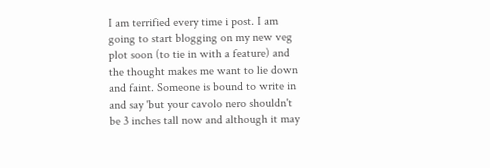I am terrified every time i post. I am going to start blogging on my new veg plot soon (to tie in with a feature) and the thought makes me want to lie down and faint. Someone is bound to write in and say 'but your cavolo nero shouldn't be 3 inches tall now and although it may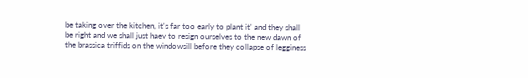be taking over the kitchen, it's far too early to plant it' and they shall be right and we shall just haev to resign ourselves to the new dawn of the brassica triffids on the windowsill before they collapse of legginess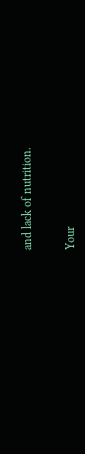and lack of nutrition.


Your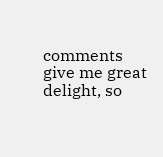comments give me great delight, so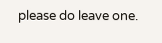please do leave one.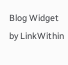Blog Widget by LinkWithin